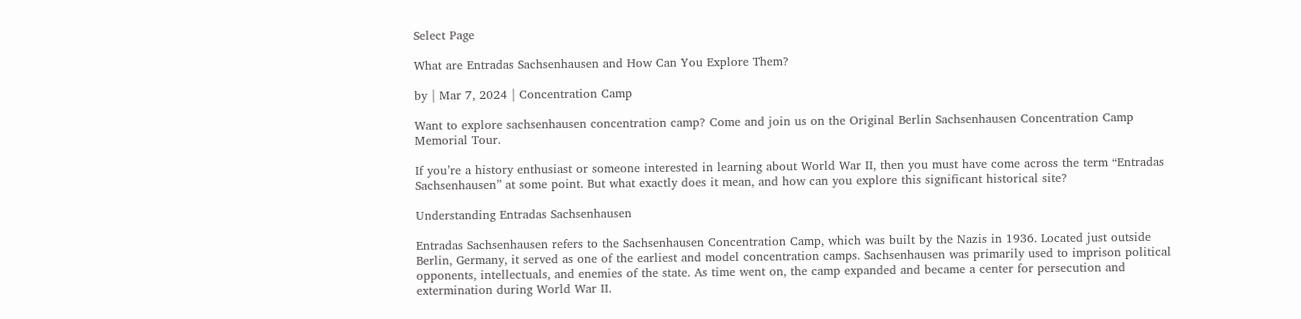Select Page

What are Entradas Sachsenhausen and How Can You Explore Them?

by | Mar 7, 2024 | Concentration Camp

Want to explore sachsenhausen concentration camp? Come and join us on the Original Berlin Sachsenhausen Concentration Camp Memorial Tour.

If you’re a history enthusiast or someone interested in learning about World War II, then you must have come across the term “Entradas Sachsenhausen” at some point. But what exactly does it mean, and how can you explore this significant historical site?

Understanding Entradas Sachsenhausen

Entradas Sachsenhausen refers to the Sachsenhausen Concentration Camp, which was built by the Nazis in 1936. Located just outside Berlin, Germany, it served as one of the earliest and model concentration camps. Sachsenhausen was primarily used to imprison political opponents, intellectuals, and enemies of the state. As time went on, the camp expanded and became a center for persecution and extermination during World War II.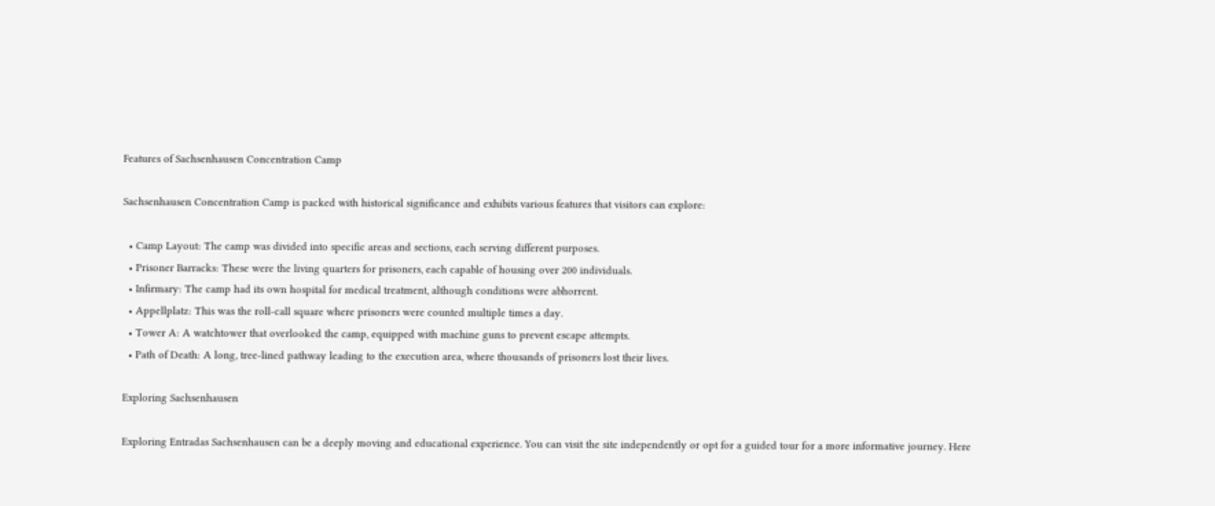Features of Sachsenhausen Concentration Camp

Sachsenhausen Concentration Camp is packed with historical significance and exhibits various features that visitors can explore:

  • Camp Layout: The camp was divided into specific areas and sections, each serving different purposes.
  • Prisoner Barracks: These were the living quarters for prisoners, each capable of housing over 200 individuals.
  • Infirmary: The camp had its own hospital for medical treatment, although conditions were abhorrent.
  • Appellplatz: This was the roll-call square where prisoners were counted multiple times a day.
  • Tower A: A watchtower that overlooked the camp, equipped with machine guns to prevent escape attempts.
  • Path of Death: A long, tree-lined pathway leading to the execution area, where thousands of prisoners lost their lives.

Exploring Sachsenhausen

Exploring Entradas Sachsenhausen can be a deeply moving and educational experience. You can visit the site independently or opt for a guided tour for a more informative journey. Here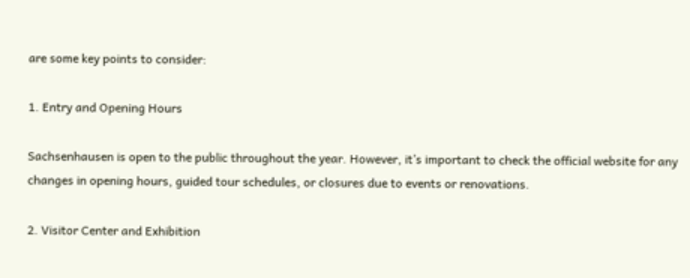are some key points to consider:

1. Entry and Opening Hours

Sachsenhausen is open to the public throughout the year. However, it’s important to check the official website for any changes in opening hours, guided tour schedules, or closures due to events or renovations.

2. Visitor Center and Exhibition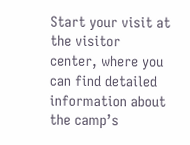Start your visit at the visitor center, where you can find detailed information about the camp’s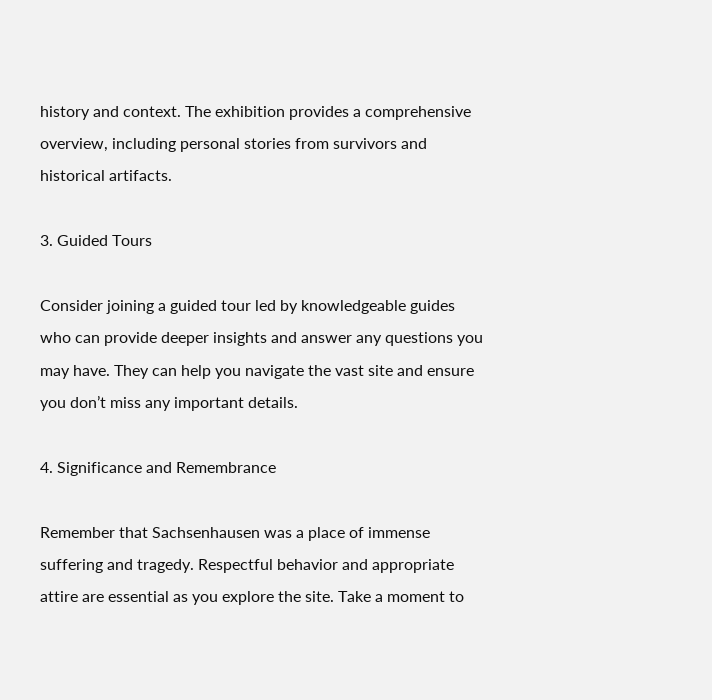history and context. The exhibition provides a comprehensive overview, including personal stories from survivors and historical artifacts.

3. Guided Tours

Consider joining a guided tour led by knowledgeable guides who can provide deeper insights and answer any questions you may have. They can help you navigate the vast site and ensure you don’t miss any important details.

4. Significance and Remembrance

Remember that Sachsenhausen was a place of immense suffering and tragedy. Respectful behavior and appropriate attire are essential as you explore the site. Take a moment to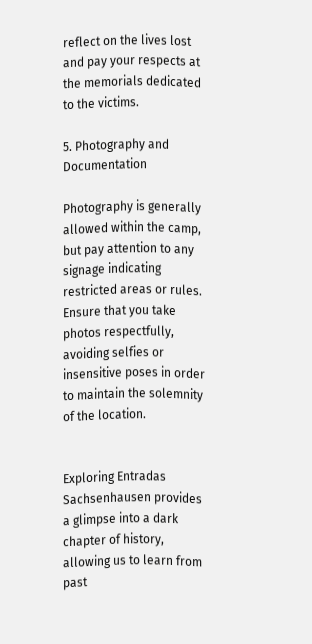reflect on the lives lost and pay your respects at the memorials dedicated to the victims.

5. Photography and Documentation

Photography is generally allowed within the camp, but pay attention to any signage indicating restricted areas or rules. Ensure that you take photos respectfully, avoiding selfies or insensitive poses in order to maintain the solemnity of the location.


Exploring Entradas Sachsenhausen provides a glimpse into a dark chapter of history, allowing us to learn from past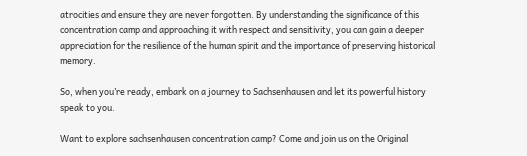atrocities and ensure they are never forgotten. By understanding the significance of this concentration camp and approaching it with respect and sensitivity, you can gain a deeper appreciation for the resilience of the human spirit and the importance of preserving historical memory.

So, when you’re ready, embark on a journey to Sachsenhausen and let its powerful history speak to you.

Want to explore sachsenhausen concentration camp? Come and join us on the Original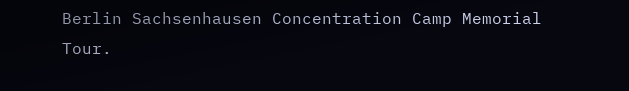Berlin Sachsenhausen Concentration Camp Memorial Tour.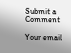Submit a Comment

Your email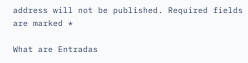address will not be published. Required fields are marked *

What are Entradas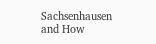Sachsenhausen and How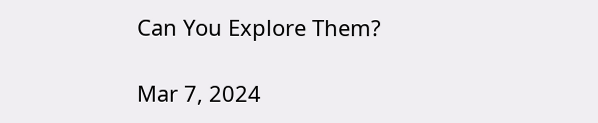Can You Explore Them?

Mar 7, 2024